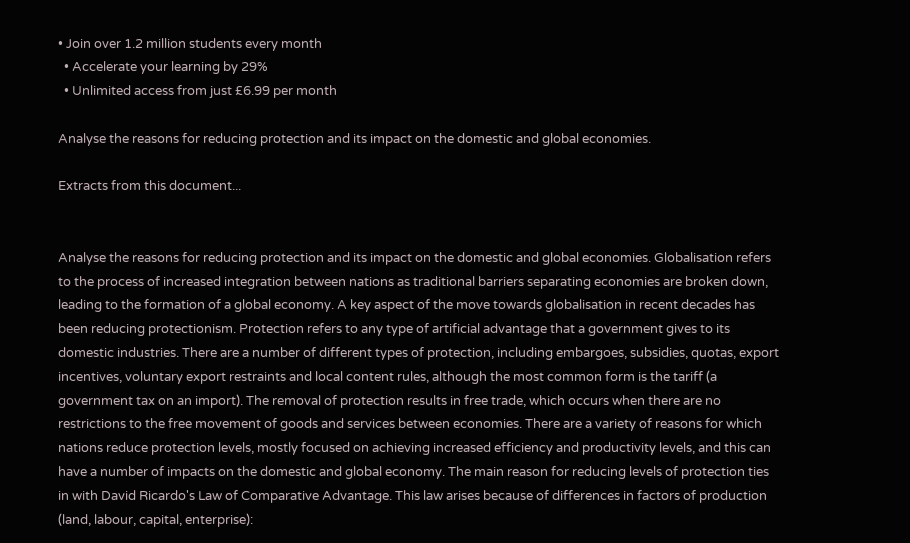• Join over 1.2 million students every month
  • Accelerate your learning by 29%
  • Unlimited access from just £6.99 per month

Analyse the reasons for reducing protection and its impact on the domestic and global economies.

Extracts from this document...


Analyse the reasons for reducing protection and its impact on the domestic and global economies. Globalisation refers to the process of increased integration between nations as traditional barriers separating economies are broken down, leading to the formation of a global economy. A key aspect of the move towards globalisation in recent decades has been reducing protectionism. Protection refers to any type of artificial advantage that a government gives to its domestic industries. There are a number of different types of protection, including embargoes, subsidies, quotas, export incentives, voluntary export restraints and local content rules, although the most common form is the tariff (a government tax on an import). The removal of protection results in free trade, which occurs when there are no restrictions to the free movement of goods and services between economies. There are a variety of reasons for which nations reduce protection levels, mostly focused on achieving increased efficiency and productivity levels, and this can have a number of impacts on the domestic and global economy. The main reason for reducing levels of protection ties in with David Ricardo's Law of Comparative Advantage. This law arises because of differences in factors of production (land, labour, capital, enterprise):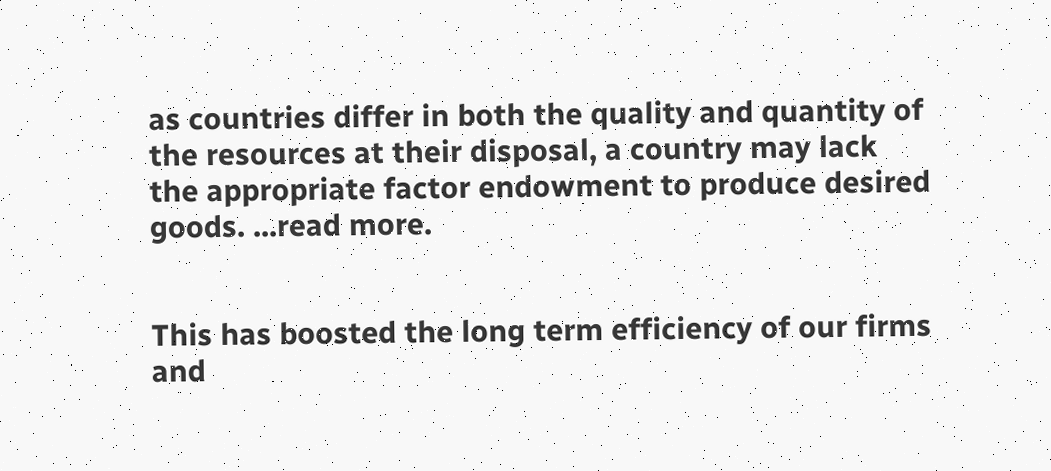as countries differ in both the quality and quantity of the resources at their disposal, a country may lack the appropriate factor endowment to produce desired goods. ...read more.


This has boosted the long term efficiency of our firms and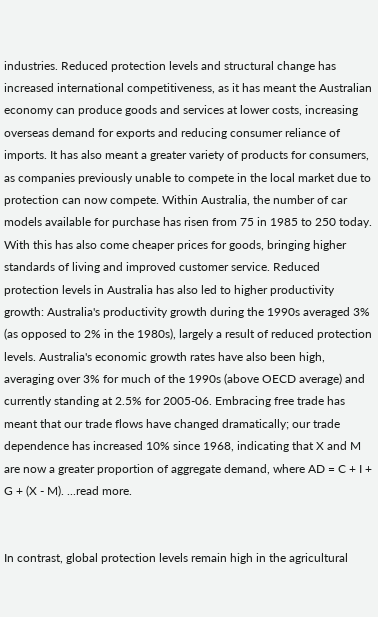industries. Reduced protection levels and structural change has increased international competitiveness, as it has meant the Australian economy can produce goods and services at lower costs, increasing overseas demand for exports and reducing consumer reliance of imports. It has also meant a greater variety of products for consumers, as companies previously unable to compete in the local market due to protection can now compete. Within Australia, the number of car models available for purchase has risen from 75 in 1985 to 250 today. With this has also come cheaper prices for goods, bringing higher standards of living and improved customer service. Reduced protection levels in Australia has also led to higher productivity growth: Australia's productivity growth during the 1990s averaged 3% (as opposed to 2% in the 1980s), largely a result of reduced protection levels. Australia's economic growth rates have also been high, averaging over 3% for much of the 1990s (above OECD average) and currently standing at 2.5% for 2005-06. Embracing free trade has meant that our trade flows have changed dramatically; our trade dependence has increased 10% since 1968, indicating that X and M are now a greater proportion of aggregate demand, where AD = C + I + G + (X - M). ...read more.


In contrast, global protection levels remain high in the agricultural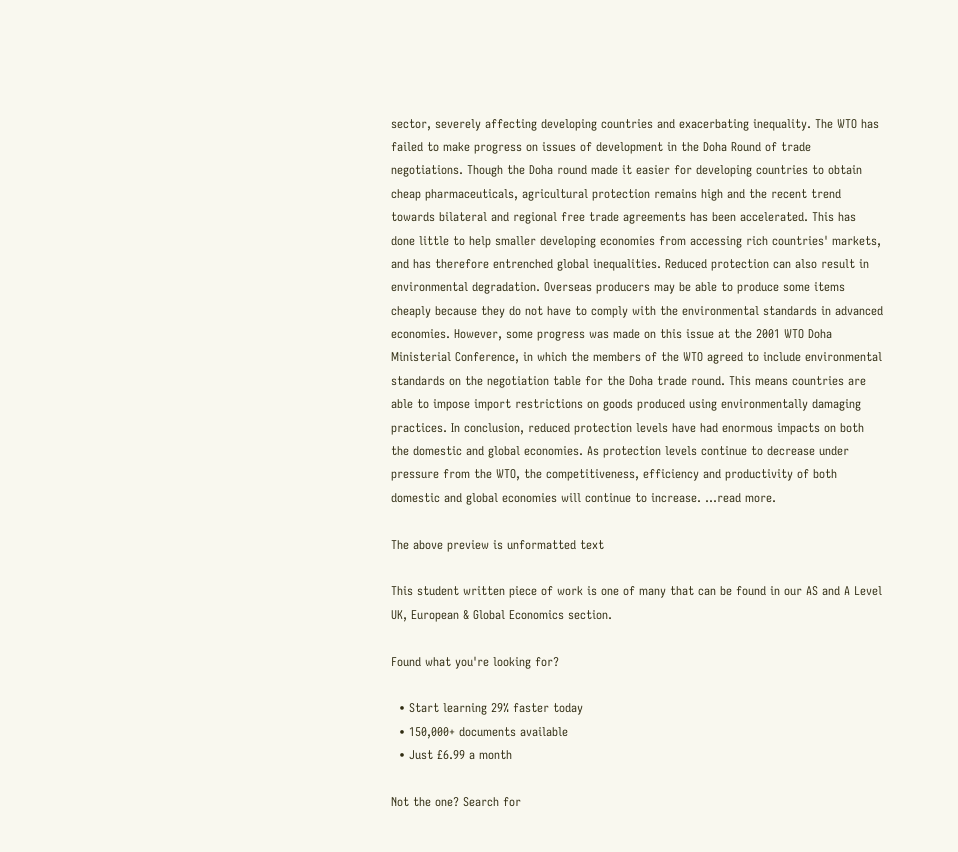sector, severely affecting developing countries and exacerbating inequality. The WTO has failed to make progress on issues of development in the Doha Round of trade negotiations. Though the Doha round made it easier for developing countries to obtain cheap pharmaceuticals, agricultural protection remains high and the recent trend towards bilateral and regional free trade agreements has been accelerated. This has done little to help smaller developing economies from accessing rich countries' markets, and has therefore entrenched global inequalities. Reduced protection can also result in environmental degradation. Overseas producers may be able to produce some items cheaply because they do not have to comply with the environmental standards in advanced economies. However, some progress was made on this issue at the 2001 WTO Doha Ministerial Conference, in which the members of the WTO agreed to include environmental standards on the negotiation table for the Doha trade round. This means countries are able to impose import restrictions on goods produced using environmentally damaging practices. In conclusion, reduced protection levels have had enormous impacts on both the domestic and global economies. As protection levels continue to decrease under pressure from the WTO, the competitiveness, efficiency and productivity of both domestic and global economies will continue to increase. ...read more.

The above preview is unformatted text

This student written piece of work is one of many that can be found in our AS and A Level UK, European & Global Economics section.

Found what you're looking for?

  • Start learning 29% faster today
  • 150,000+ documents available
  • Just £6.99 a month

Not the one? Search for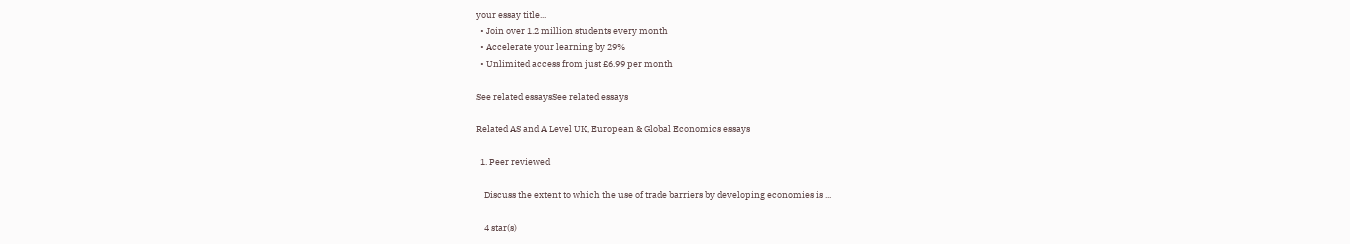your essay title...
  • Join over 1.2 million students every month
  • Accelerate your learning by 29%
  • Unlimited access from just £6.99 per month

See related essaysSee related essays

Related AS and A Level UK, European & Global Economics essays

  1. Peer reviewed

    Discuss the extent to which the use of trade barriers by developing economies is ...

    4 star(s)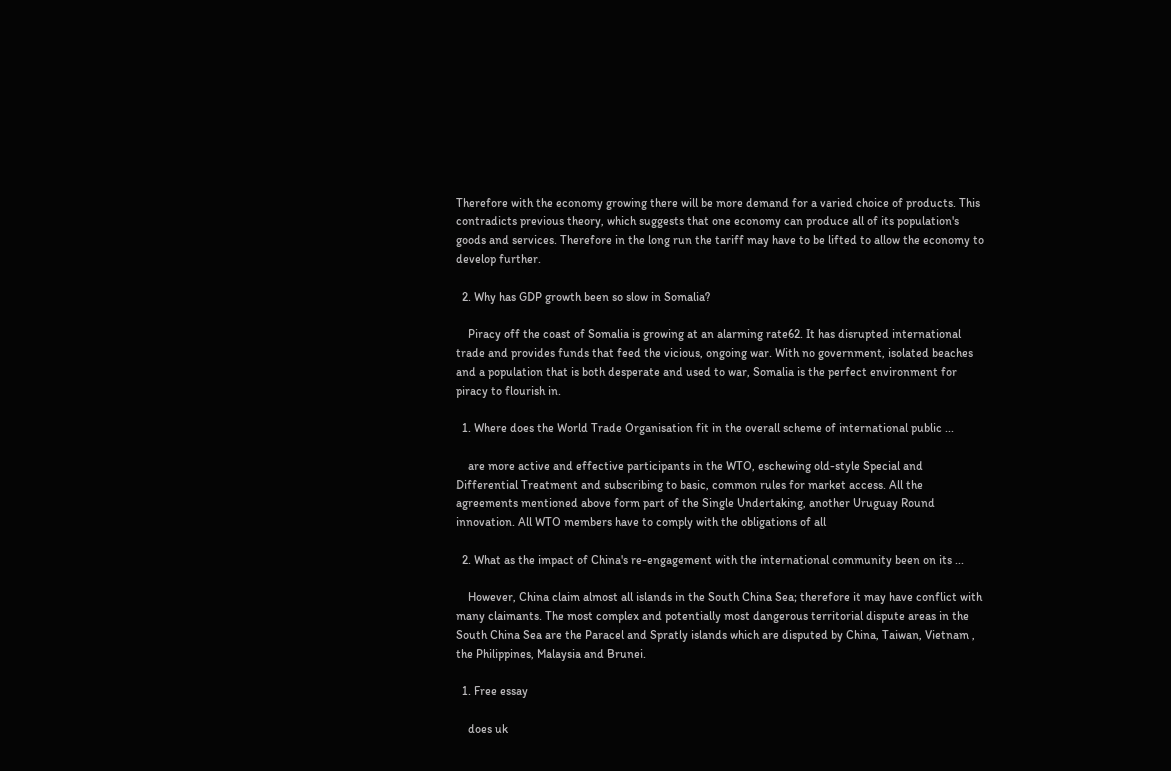Therefore with the economy growing there will be more demand for a varied choice of products. This contradicts previous theory, which suggests that one economy can produce all of its population's goods and services. Therefore in the long run the tariff may have to be lifted to allow the economy to develop further.

  2. Why has GDP growth been so slow in Somalia?

    Piracy off the coast of Somalia is growing at an alarming rate62. It has disrupted international trade and provides funds that feed the vicious, ongoing war. With no government, isolated beaches and a population that is both desperate and used to war, Somalia is the perfect environment for piracy to flourish in.

  1. Where does the World Trade Organisation fit in the overall scheme of international public ...

    are more active and effective participants in the WTO, eschewing old-style Special and Differential Treatment and subscribing to basic, common rules for market access. All the agreements mentioned above form part of the Single Undertaking, another Uruguay Round innovation. All WTO members have to comply with the obligations of all

  2. What as the impact of China's re-engagement with the international community been on its ...

    However, China claim almost all islands in the South China Sea; therefore it may have conflict with many claimants. The most complex and potentially most dangerous territorial dispute areas in the South China Sea are the Paracel and Spratly islands which are disputed by China, Taiwan, Vietnam , the Philippines, Malaysia and Brunei.

  1. Free essay

    does uk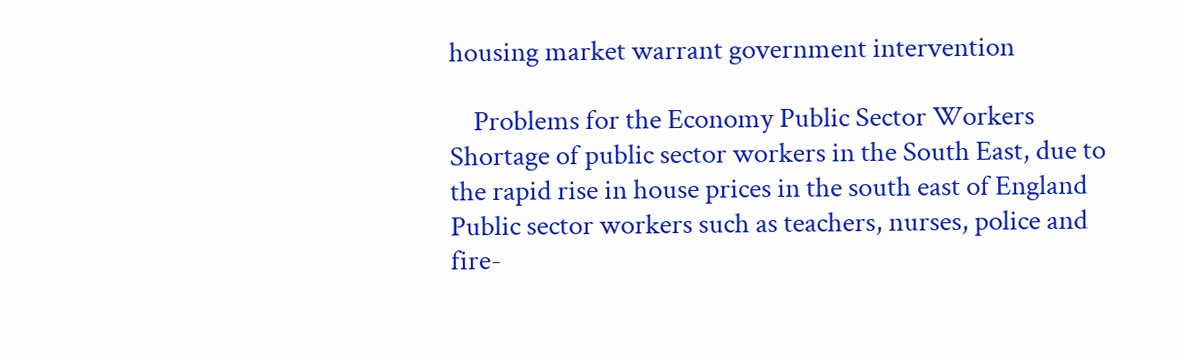housing market warrant government intervention

    Problems for the Economy Public Sector Workers Shortage of public sector workers in the South East, due to the rapid rise in house prices in the south east of England Public sector workers such as teachers, nurses, police and fire-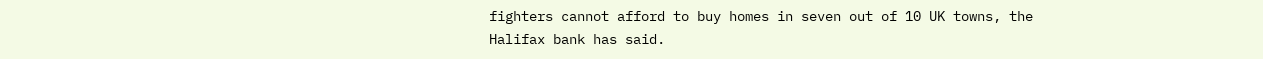fighters cannot afford to buy homes in seven out of 10 UK towns, the Halifax bank has said.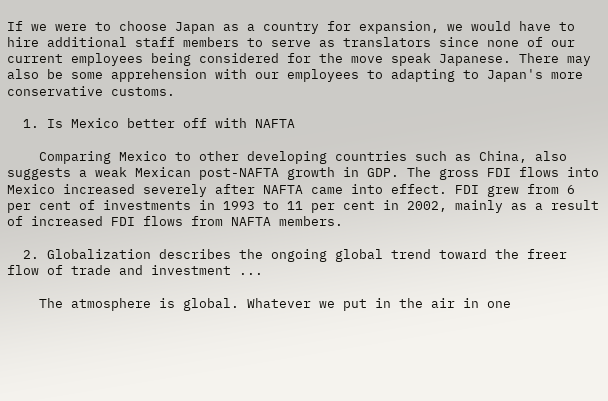If we were to choose Japan as a country for expansion, we would have to hire additional staff members to serve as translators since none of our current employees being considered for the move speak Japanese. There may also be some apprehension with our employees to adapting to Japan's more conservative customs.

  1. Is Mexico better off with NAFTA

    Comparing Mexico to other developing countries such as China, also suggests a weak Mexican post-NAFTA growth in GDP. The gross FDI flows into Mexico increased severely after NAFTA came into effect. FDI grew from 6 per cent of investments in 1993 to 11 per cent in 2002, mainly as a result of increased FDI flows from NAFTA members.

  2. Globalization describes the ongoing global trend toward the freer flow of trade and investment ...

    The atmosphere is global. Whatever we put in the air in one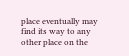place eventually may find its way to any other place on the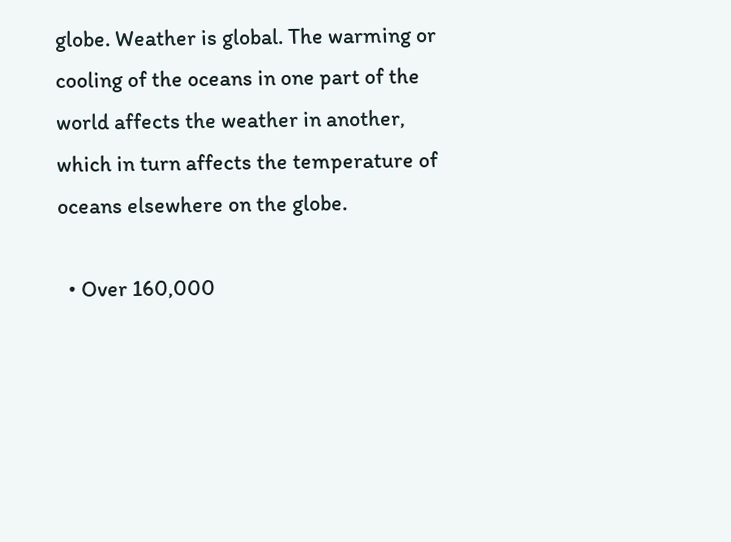globe. Weather is global. The warming or cooling of the oceans in one part of the world affects the weather in another, which in turn affects the temperature of oceans elsewhere on the globe.

  • Over 160,000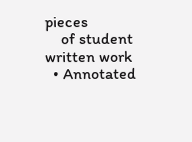pieces
    of student written work
  • Annotated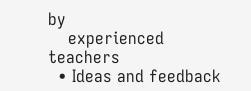by
    experienced teachers
  • Ideas and feedback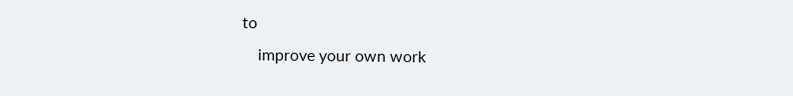to
    improve your own work